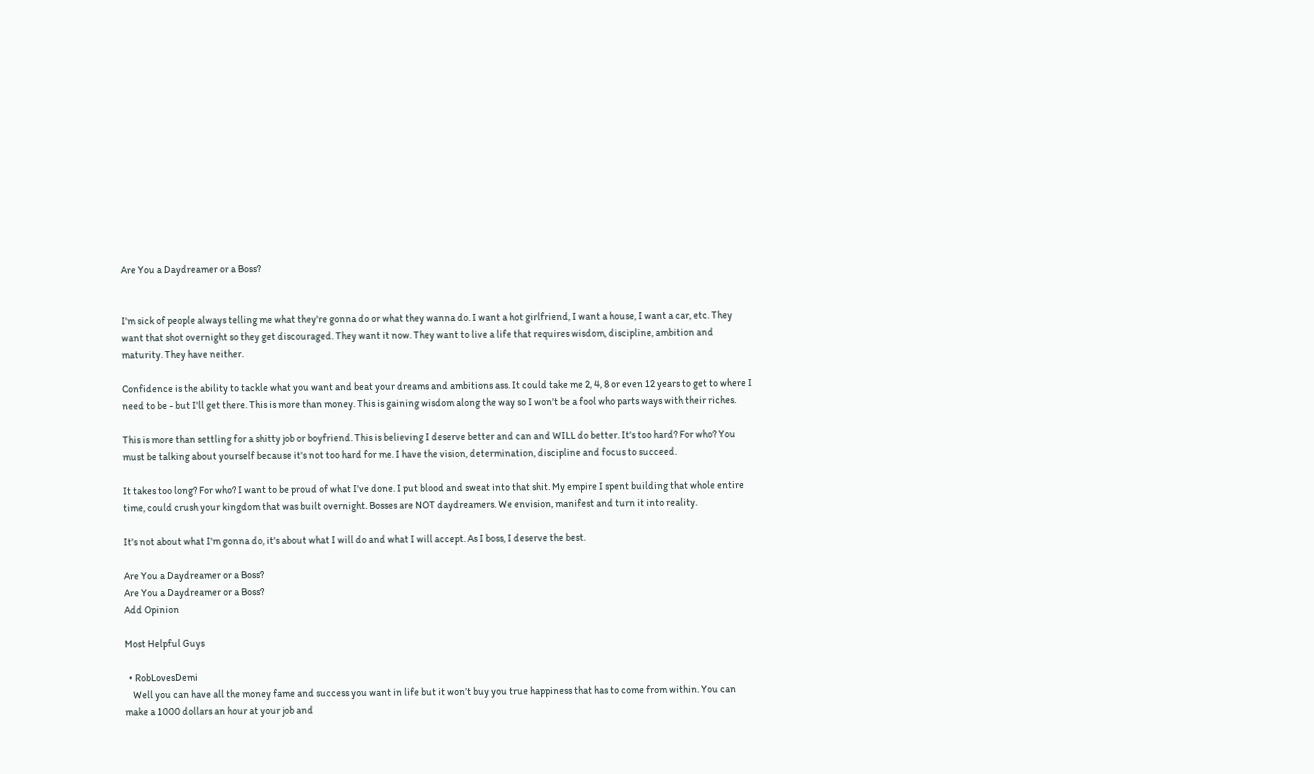Are You a Daydreamer or a Boss?


I'm sick of people always telling me what they're gonna do or what they wanna do. I want a hot girlfriend, I want a house, I want a car, etc. They want that shot overnight so they get discouraged. They want it now. They want to live a life that requires wisdom, discipline, ambition and maturity. They have neither.

Confidence is the ability to tackle what you want and beat your dreams and ambitions ass. It could take me 2, 4, 8 or even 12 years to get to where I need to be - but I'll get there. This is more than money. This is gaining wisdom along the way so I won't be a fool who parts ways with their riches.

This is more than settling for a shitty job or boyfriend. This is believing I deserve better and can and WILL do better. It's too hard? For who? You must be talking about yourself because it's not too hard for me. I have the vision, determination, discipline and focus to succeed.

It takes too long? For who? I want to be proud of what I've done. I put blood and sweat into that shit. My empire I spent building that whole entire time, could crush your kingdom that was built overnight. Bosses are NOT daydreamers. We envision, manifest and turn it into reality.

It's not about what I'm gonna do, it's about what I will do and what I will accept. As I boss, I deserve the best.

Are You a Daydreamer or a Boss?
Are You a Daydreamer or a Boss?
Add Opinion

Most Helpful Guys

  • RobLovesDemi
    Well you can have all the money fame and success you want in life but it won’t buy you true happiness that has to come from within. You can make a 1000 dollars an hour at your job and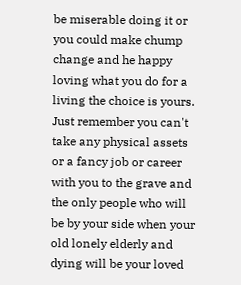be miserable doing it or you could make chump change and he happy loving what you do for a living the choice is yours. Just remember you can't take any physical assets or a fancy job or career with you to the grave and the only people who will be by your side when your old lonely elderly and dying will be your loved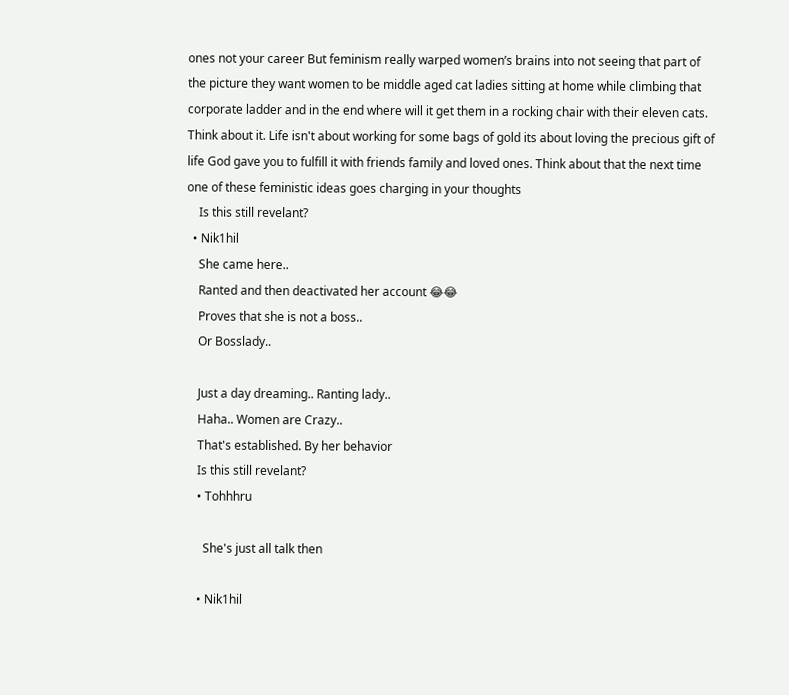ones not your career But feminism really warped women’s brains into not seeing that part of the picture they want women to be middle aged cat ladies sitting at home while climbing that corporate ladder and in the end where will it get them in a rocking chair with their eleven cats. Think about it. Life isn't about working for some bags of gold its about loving the precious gift of life God gave you to fulfill it with friends family and loved ones. Think about that the next time one of these feministic ideas goes charging in your thoughts
    Is this still revelant?
  • Nik1hil
    She came here..
    Ranted and then deactivated her account 😂😂
    Proves that she is not a boss..
    Or Bosslady..

    Just a day dreaming.. Ranting lady..
    Haha.. Women are Crazy..
    That's established. By her behavior
    Is this still revelant?
    • Tohhhru

      She's just all talk then

    • Nik1hil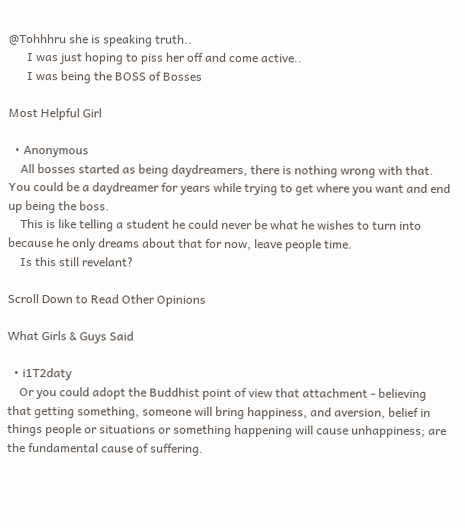@Tohhhru she is speaking truth..
      I was just hoping to piss her off and come active..
      I was being the BOSS of Bosses

Most Helpful Girl

  • Anonymous
    All bosses started as being daydreamers, there is nothing wrong with that. You could be a daydreamer for years while trying to get where you want and end up being the boss.
    This is like telling a student he could never be what he wishes to turn into because he only dreams about that for now, leave people time.
    Is this still revelant?

Scroll Down to Read Other Opinions

What Girls & Guys Said

  • i1T2daty
    Or you could adopt the Buddhist point of view that attachment - believing that getting something, someone will bring happiness, and aversion, belief in things people or situations or something happening will cause unhappiness; are the fundamental cause of suffering.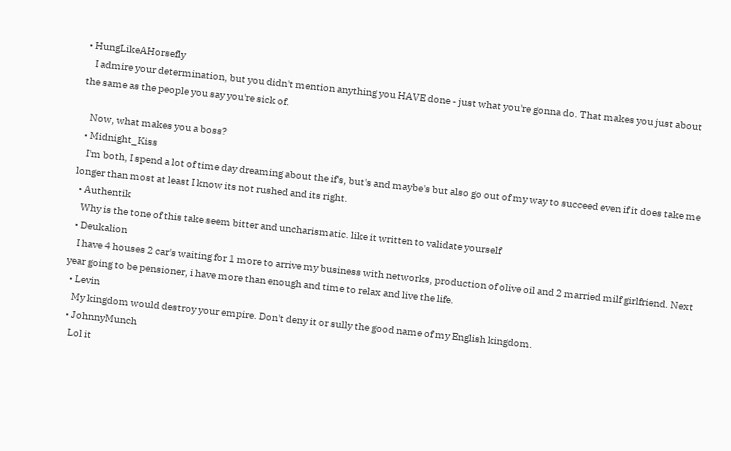• HungLikeAHorsefly
    I admire your determination, but you didn't mention anything you HAVE done - just what you're gonna do. That makes you just about the same as the people you say you're sick of.

    Now, what makes you a boss?
  • Midnight_Kiss
    I'm both, I spend a lot of time day dreaming about the if's, but's and maybe's but also go out of my way to succeed even if it does take me longer than most at least I know its not rushed and its right.
  • Authentik
    Why is the tone of this take seem bitter and uncharismatic. like it written to validate yourself
  • Deukalion
    I have 4 houses 2 car's waiting for 1 more to arrive my business with networks, production of olive oil and 2 married milf girlfriend. Next year going to be pensioner, i have more than enough and time to relax and live the life.
  • Levin
    My kingdom would destroy your empire. Don't deny it or sully the good name of my English kingdom.
  • JohnnyMunch
    Lol it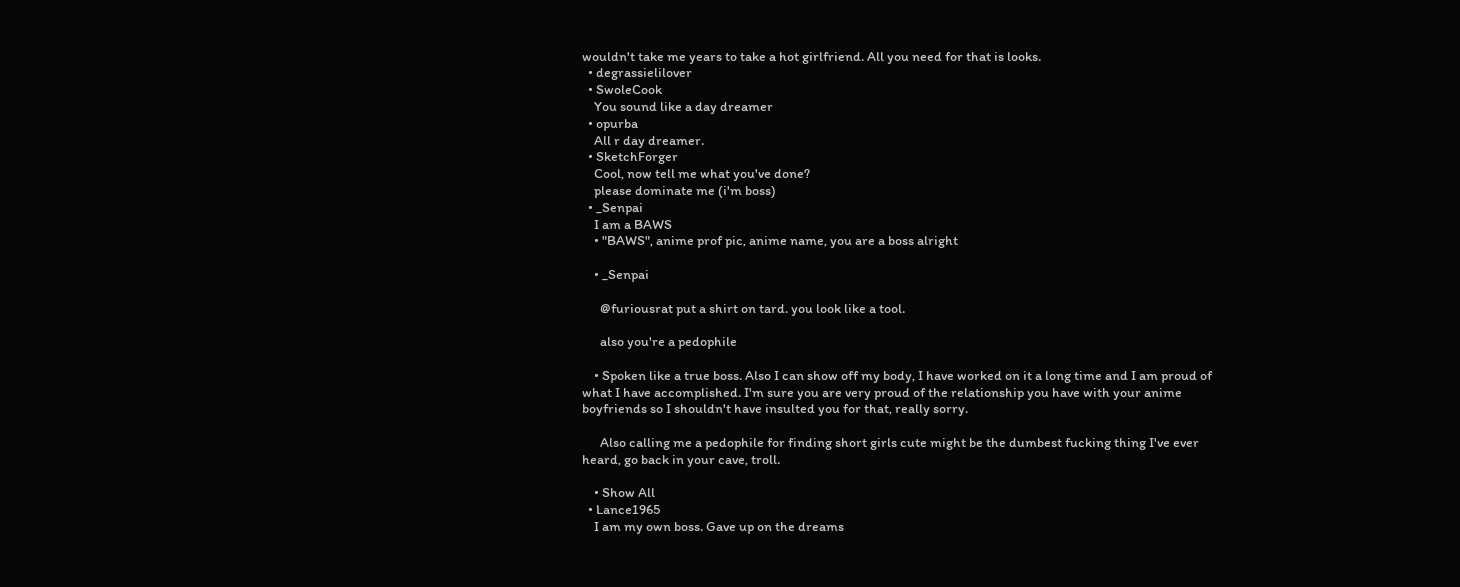wouldn't take me years to take a hot girlfriend. All you need for that is looks.
  • degrassielilover
  • SwoleCook
    You sound like a day dreamer
  • opurba
    All r day dreamer.
  • SketchForger
    Cool, now tell me what you've done?
    please dominate me (i'm boss)
  • _Senpai
    I am a BAWS
    • "BAWS", anime prof pic, anime name, you are a boss alright

    • _Senpai

      @furiousrat put a shirt on tard. you look like a tool.

      also you're a pedophile

    • Spoken like a true boss. Also I can show off my body, I have worked on it a long time and I am proud of what I have accomplished. I'm sure you are very proud of the relationship you have with your anime boyfriends so I shouldn't have insulted you for that, really sorry.

      Also calling me a pedophile for finding short girls cute might be the dumbest fucking thing I've ever heard, go back in your cave, troll.

    • Show All
  • Lance1965
    I am my own boss. Gave up on the dreams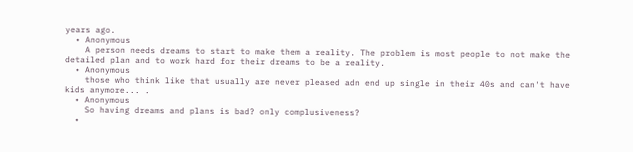years ago.
  • Anonymous
    A person needs dreams to start to make them a reality. The problem is most people to not make the detailed plan and to work hard for their dreams to be a reality.
  • Anonymous
    those who think like that usually are never pleased adn end up single in their 40s and can't have kids anymore... .
  • Anonymous
    So having dreams and plans is bad? only complusiveness?
  •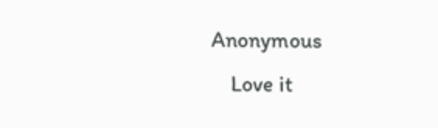Anonymous
    Love it